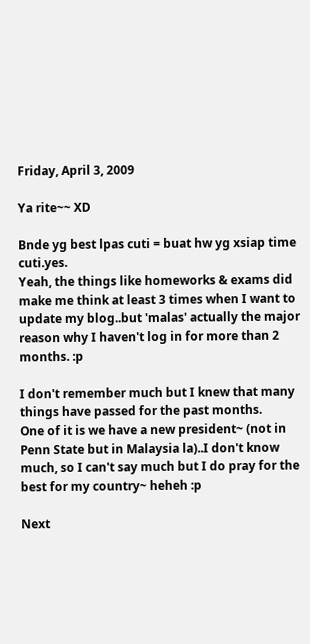Friday, April 3, 2009

Ya rite~~ XD

Bnde yg best lpas cuti = buat hw yg xsiap time cuti.yes.
Yeah, the things like homeworks & exams did make me think at least 3 times when I want to update my blog..but 'malas' actually the major reason why I haven't log in for more than 2 months. :p

I don't remember much but I knew that many things have passed for the past months.
One of it is we have a new president~ (not in Penn State but in Malaysia la)..I don't know much, so I can't say much but I do pray for the best for my country~ heheh :p

Next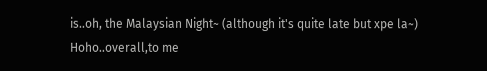is..oh, the Malaysian Night~ (although it's quite late but xpe la~)
Hoho..overall,to me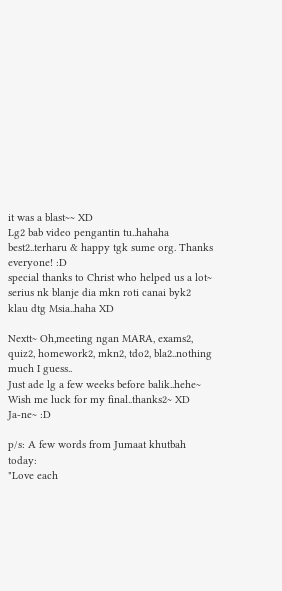it was a blast~~ XD
Lg2 bab video pengantin tu..hahaha
best2..terharu & happy tgk sume org. Thanks everyone! :D
special thanks to Christ who helped us a lot~ serius nk blanje dia mkn roti canai byk2 klau dtg Msia..haha XD

Nextt~ Oh,meeting ngan MARA, exams2, quiz2, homework2, mkn2, tdo2, bla2..nothing much I guess..
Just ade lg a few weeks before balik..hehe~
Wish me luck for my final..thanks2~ XD
Ja-ne~ :D

p/s: A few words from Jumaat khutbah today:
"Love each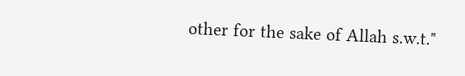other for the sake of Allah s.w.t."